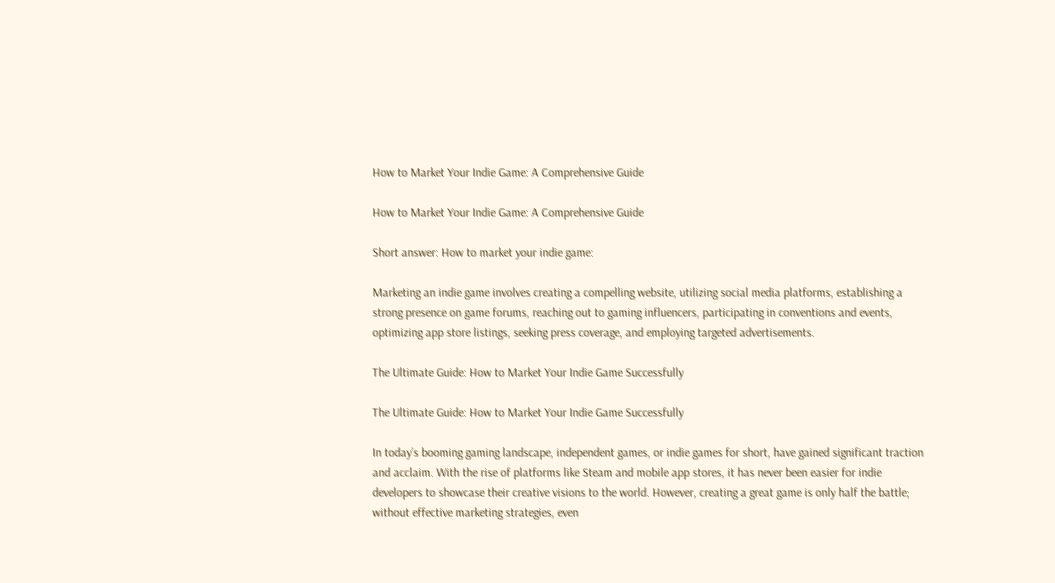How to Market Your Indie Game: A Comprehensive Guide

How to Market Your Indie Game: A Comprehensive Guide

Short answer: How to market your indie game:

Marketing an indie game involves creating a compelling website, utilizing social media platforms, establishing a strong presence on game forums, reaching out to gaming influencers, participating in conventions and events, optimizing app store listings, seeking press coverage, and employing targeted advertisements.

The Ultimate Guide: How to Market Your Indie Game Successfully

The Ultimate Guide: How to Market Your Indie Game Successfully

In today’s booming gaming landscape, independent games, or indie games for short, have gained significant traction and acclaim. With the rise of platforms like Steam and mobile app stores, it has never been easier for indie developers to showcase their creative visions to the world. However, creating a great game is only half the battle; without effective marketing strategies, even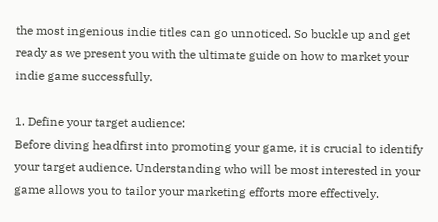the most ingenious indie titles can go unnoticed. So buckle up and get ready as we present you with the ultimate guide on how to market your indie game successfully.

1. Define your target audience:
Before diving headfirst into promoting your game, it is crucial to identify your target audience. Understanding who will be most interested in your game allows you to tailor your marketing efforts more effectively.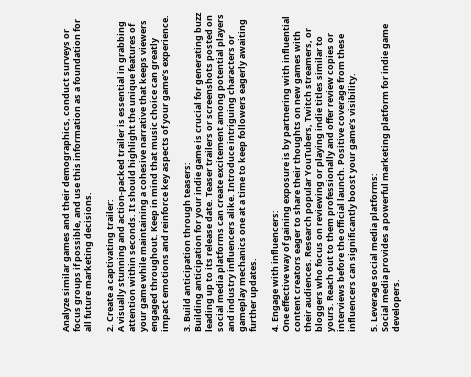Analyze similar games and their demographics, conduct surveys or focus groups if possible, and use this information as a foundation for all future marketing decisions.

2. Create a captivating trailer:
A visually stunning and action-packed trailer is essential in grabbing attention within seconds. It should highlight the unique features of your game while maintaining a cohesive narrative that keeps viewers engaged throughout. Keep in mind that music choice can greatly impact emotions and reinforce key aspects of your game’s experience.

3. Build anticipation through teasers:
Building anticipation for your indie game is crucial for generating buzz leading up to its release date. Teaser trailers or screenshots posted on social media platforms can create excitement among potential players and industry influencers alike. Introduce intriguing characters or gameplay mechanics one at a time to keep followers eagerly awaiting further updates.

4. Engage with influencers:
One effective way of gaining exposure is by partnering with influential content creators eager to share their thoughts on new games with their audiences. Research popular YouTubers, Twitch streamers, or bloggers who focus on reviewing or playing indie titles similar to yours. Reach out to them professionally and offer review copies or interviews before the official launch. Positive coverage from these influencers can significantly boost your game’s visibility.

5. Leverage social media platforms:
Social media provides a powerful marketing platform for indie game developers.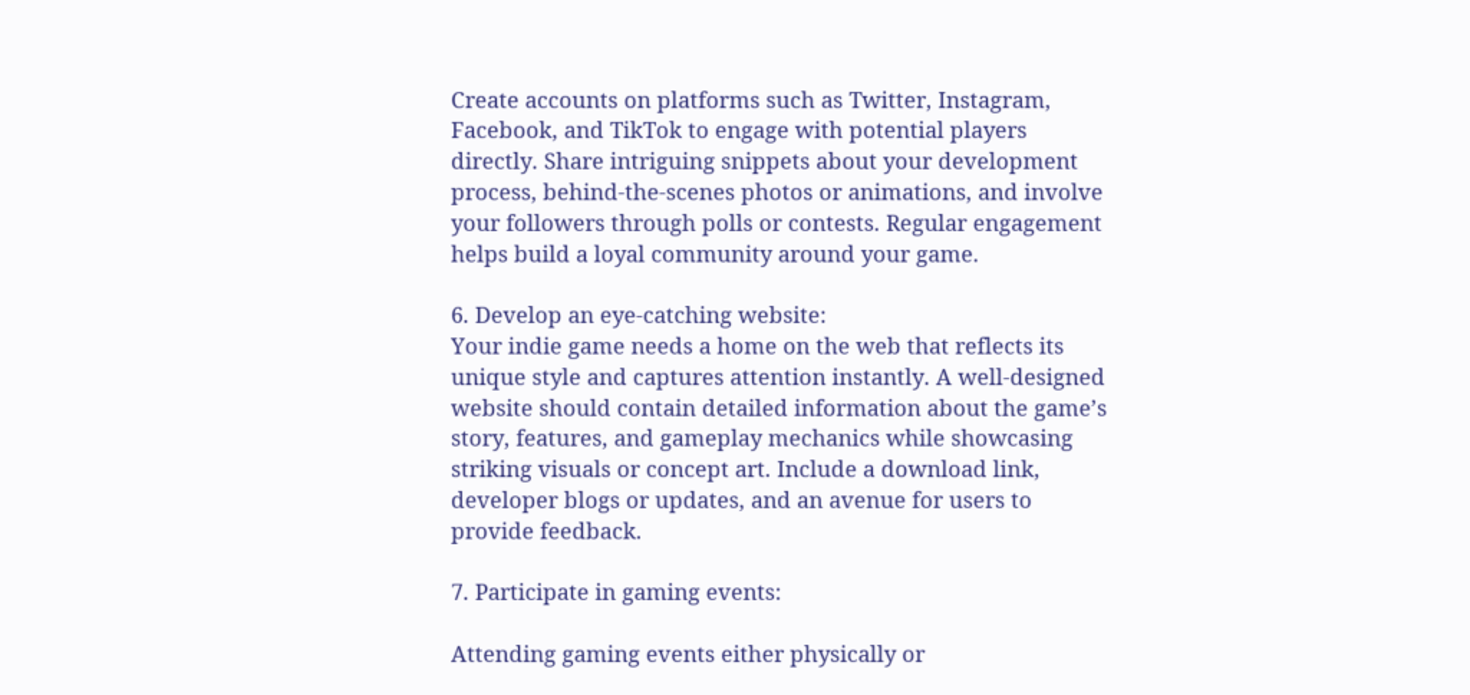Create accounts on platforms such as Twitter, Instagram, Facebook, and TikTok to engage with potential players directly. Share intriguing snippets about your development process, behind-the-scenes photos or animations, and involve your followers through polls or contests. Regular engagement helps build a loyal community around your game.

6. Develop an eye-catching website:
Your indie game needs a home on the web that reflects its unique style and captures attention instantly. A well-designed website should contain detailed information about the game’s story, features, and gameplay mechanics while showcasing striking visuals or concept art. Include a download link, developer blogs or updates, and an avenue for users to provide feedback.

7. Participate in gaming events:

Attending gaming events either physically or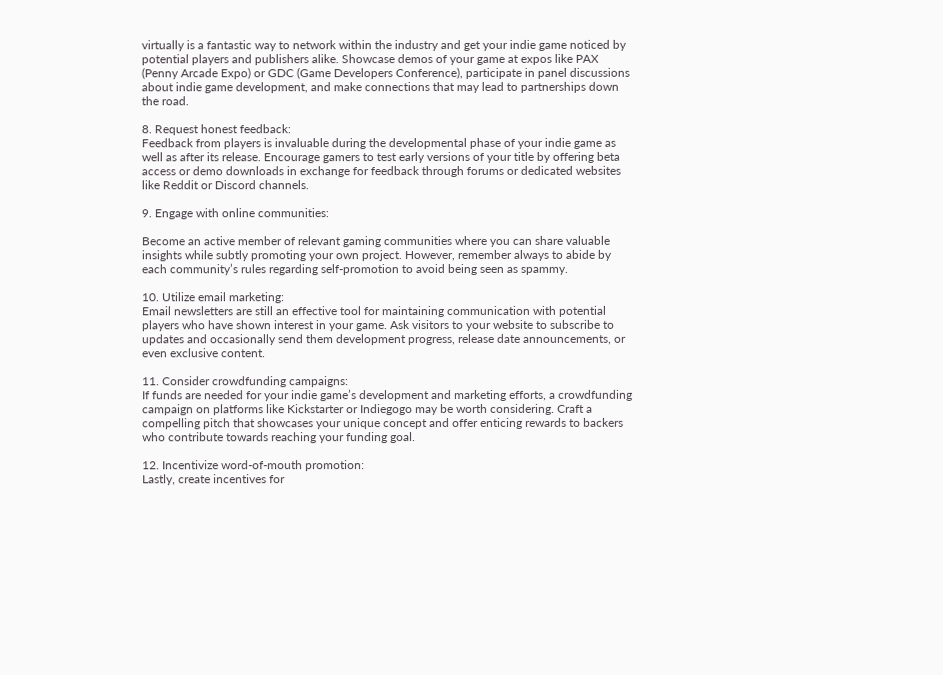virtually is a fantastic way to network within the industry and get your indie game noticed by potential players and publishers alike. Showcase demos of your game at expos like PAX (Penny Arcade Expo) or GDC (Game Developers Conference), participate in panel discussions about indie game development, and make connections that may lead to partnerships down the road.

8. Request honest feedback:
Feedback from players is invaluable during the developmental phase of your indie game as well as after its release. Encourage gamers to test early versions of your title by offering beta access or demo downloads in exchange for feedback through forums or dedicated websites like Reddit or Discord channels.

9. Engage with online communities:

Become an active member of relevant gaming communities where you can share valuable insights while subtly promoting your own project. However, remember always to abide by each community’s rules regarding self-promotion to avoid being seen as spammy.

10. Utilize email marketing:
Email newsletters are still an effective tool for maintaining communication with potential players who have shown interest in your game. Ask visitors to your website to subscribe to updates and occasionally send them development progress, release date announcements, or even exclusive content.

11. Consider crowdfunding campaigns:
If funds are needed for your indie game’s development and marketing efforts, a crowdfunding campaign on platforms like Kickstarter or Indiegogo may be worth considering. Craft a compelling pitch that showcases your unique concept and offer enticing rewards to backers who contribute towards reaching your funding goal.

12. Incentivize word-of-mouth promotion:
Lastly, create incentives for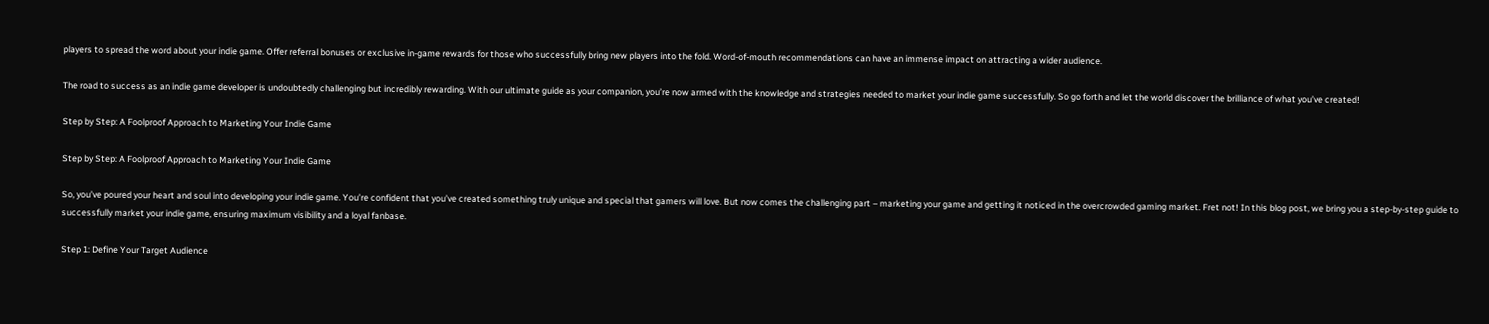players to spread the word about your indie game. Offer referral bonuses or exclusive in-game rewards for those who successfully bring new players into the fold. Word-of-mouth recommendations can have an immense impact on attracting a wider audience.

The road to success as an indie game developer is undoubtedly challenging but incredibly rewarding. With our ultimate guide as your companion, you’re now armed with the knowledge and strategies needed to market your indie game successfully. So go forth and let the world discover the brilliance of what you’ve created!

Step by Step: A Foolproof Approach to Marketing Your Indie Game

Step by Step: A Foolproof Approach to Marketing Your Indie Game

So, you’ve poured your heart and soul into developing your indie game. You’re confident that you’ve created something truly unique and special that gamers will love. But now comes the challenging part – marketing your game and getting it noticed in the overcrowded gaming market. Fret not! In this blog post, we bring you a step-by-step guide to successfully market your indie game, ensuring maximum visibility and a loyal fanbase.

Step 1: Define Your Target Audience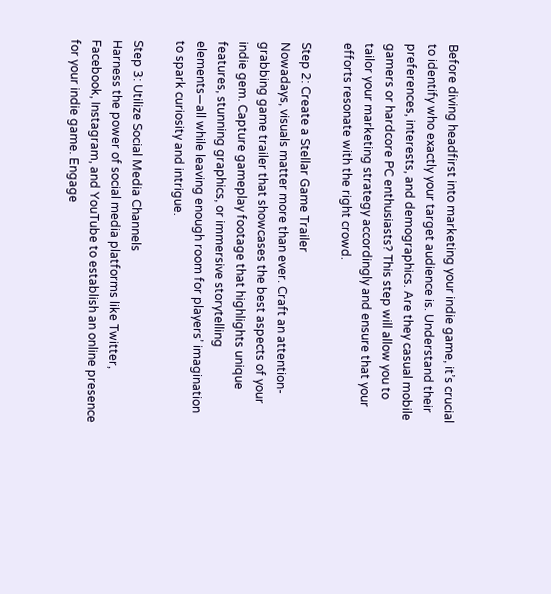Before diving headfirst into marketing your indie game, it’s crucial to identify who exactly your target audience is. Understand their preferences, interests, and demographics. Are they casual mobile gamers or hardcore PC enthusiasts? This step will allow you to tailor your marketing strategy accordingly and ensure that your efforts resonate with the right crowd.

Step 2: Create a Stellar Game Trailer
Nowadays, visuals matter more than ever. Craft an attention-grabbing game trailer that showcases the best aspects of your indie gem. Capture gameplay footage that highlights unique features, stunning graphics, or immersive storytelling elements—all while leaving enough room for players’ imagination to spark curiosity and intrigue.

Step 3: Utilize Social Media Channels
Harness the power of social media platforms like Twitter, Facebook, Instagram, and YouTube to establish an online presence for your indie game. Engage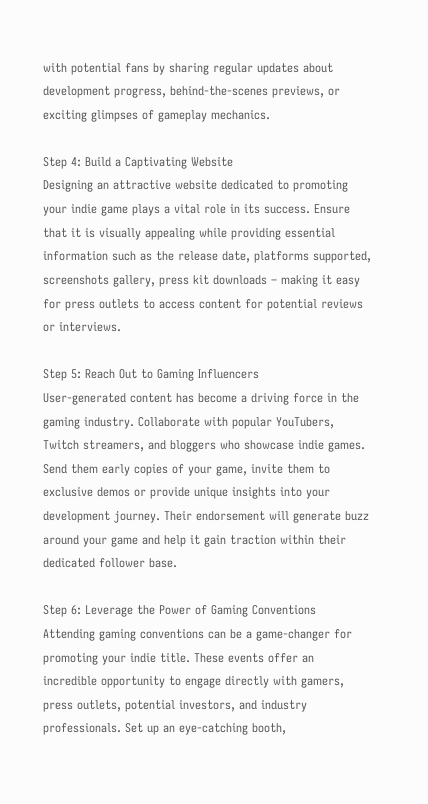with potential fans by sharing regular updates about development progress, behind-the-scenes previews, or exciting glimpses of gameplay mechanics.

Step 4: Build a Captivating Website
Designing an attractive website dedicated to promoting your indie game plays a vital role in its success. Ensure that it is visually appealing while providing essential information such as the release date, platforms supported, screenshots gallery, press kit downloads – making it easy for press outlets to access content for potential reviews or interviews.

Step 5: Reach Out to Gaming Influencers
User-generated content has become a driving force in the gaming industry. Collaborate with popular YouTubers, Twitch streamers, and bloggers who showcase indie games. Send them early copies of your game, invite them to exclusive demos or provide unique insights into your development journey. Their endorsement will generate buzz around your game and help it gain traction within their dedicated follower base.

Step 6: Leverage the Power of Gaming Conventions
Attending gaming conventions can be a game-changer for promoting your indie title. These events offer an incredible opportunity to engage directly with gamers, press outlets, potential investors, and industry professionals. Set up an eye-catching booth,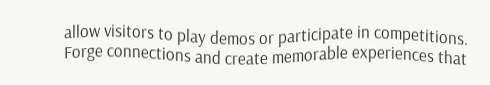allow visitors to play demos or participate in competitions. Forge connections and create memorable experiences that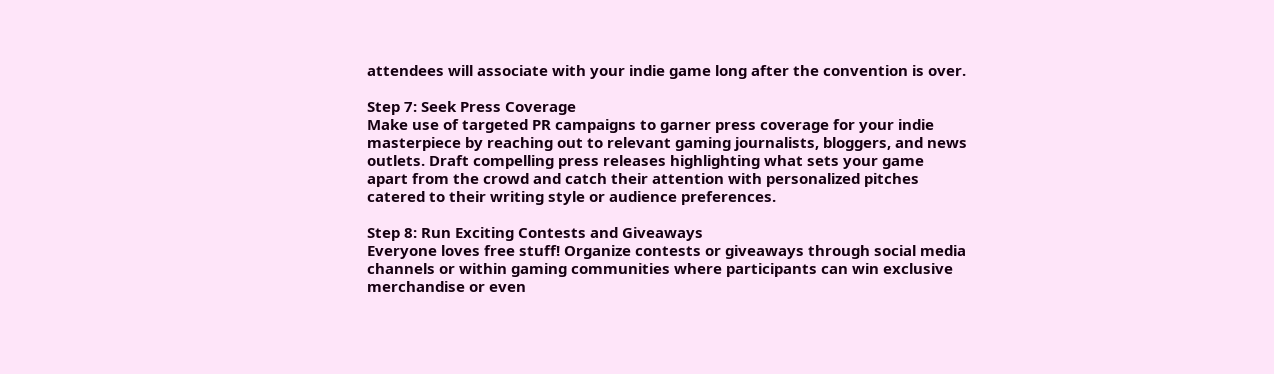attendees will associate with your indie game long after the convention is over.

Step 7: Seek Press Coverage
Make use of targeted PR campaigns to garner press coverage for your indie masterpiece by reaching out to relevant gaming journalists, bloggers, and news outlets. Draft compelling press releases highlighting what sets your game apart from the crowd and catch their attention with personalized pitches catered to their writing style or audience preferences.

Step 8: Run Exciting Contests and Giveaways
Everyone loves free stuff! Organize contests or giveaways through social media channels or within gaming communities where participants can win exclusive merchandise or even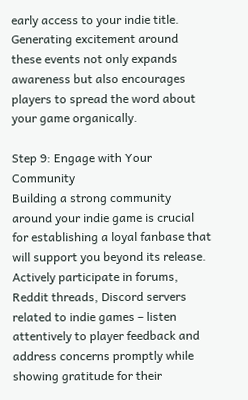early access to your indie title. Generating excitement around these events not only expands awareness but also encourages players to spread the word about your game organically.

Step 9: Engage with Your Community
Building a strong community around your indie game is crucial for establishing a loyal fanbase that will support you beyond its release. Actively participate in forums, Reddit threads, Discord servers related to indie games – listen attentively to player feedback and address concerns promptly while showing gratitude for their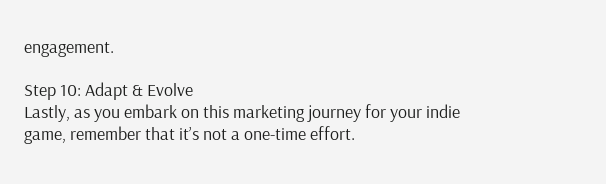engagement.

Step 10: Adapt & Evolve
Lastly, as you embark on this marketing journey for your indie game, remember that it’s not a one-time effort.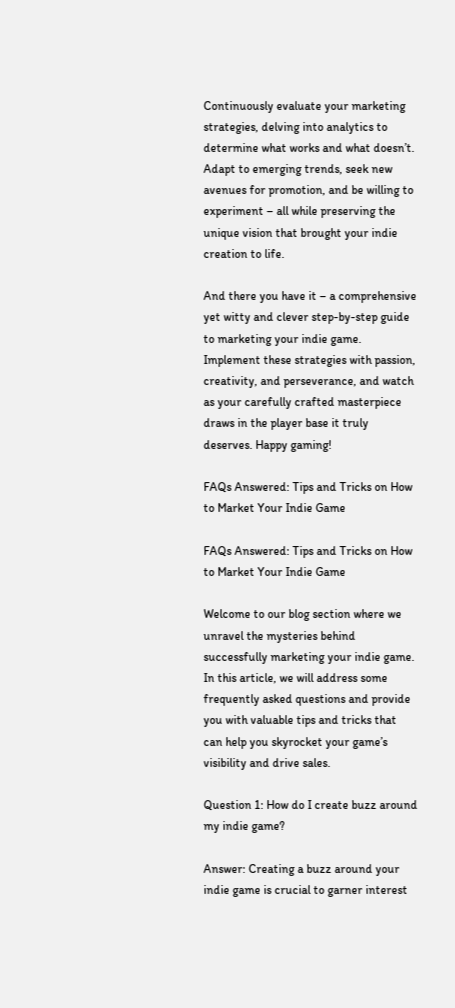Continuously evaluate your marketing strategies, delving into analytics to determine what works and what doesn’t. Adapt to emerging trends, seek new avenues for promotion, and be willing to experiment – all while preserving the unique vision that brought your indie creation to life.

And there you have it – a comprehensive yet witty and clever step-by-step guide to marketing your indie game. Implement these strategies with passion, creativity, and perseverance, and watch as your carefully crafted masterpiece draws in the player base it truly deserves. Happy gaming!

FAQs Answered: Tips and Tricks on How to Market Your Indie Game

FAQs Answered: Tips and Tricks on How to Market Your Indie Game

Welcome to our blog section where we unravel the mysteries behind successfully marketing your indie game. In this article, we will address some frequently asked questions and provide you with valuable tips and tricks that can help you skyrocket your game’s visibility and drive sales.

Question 1: How do I create buzz around my indie game?

Answer: Creating a buzz around your indie game is crucial to garner interest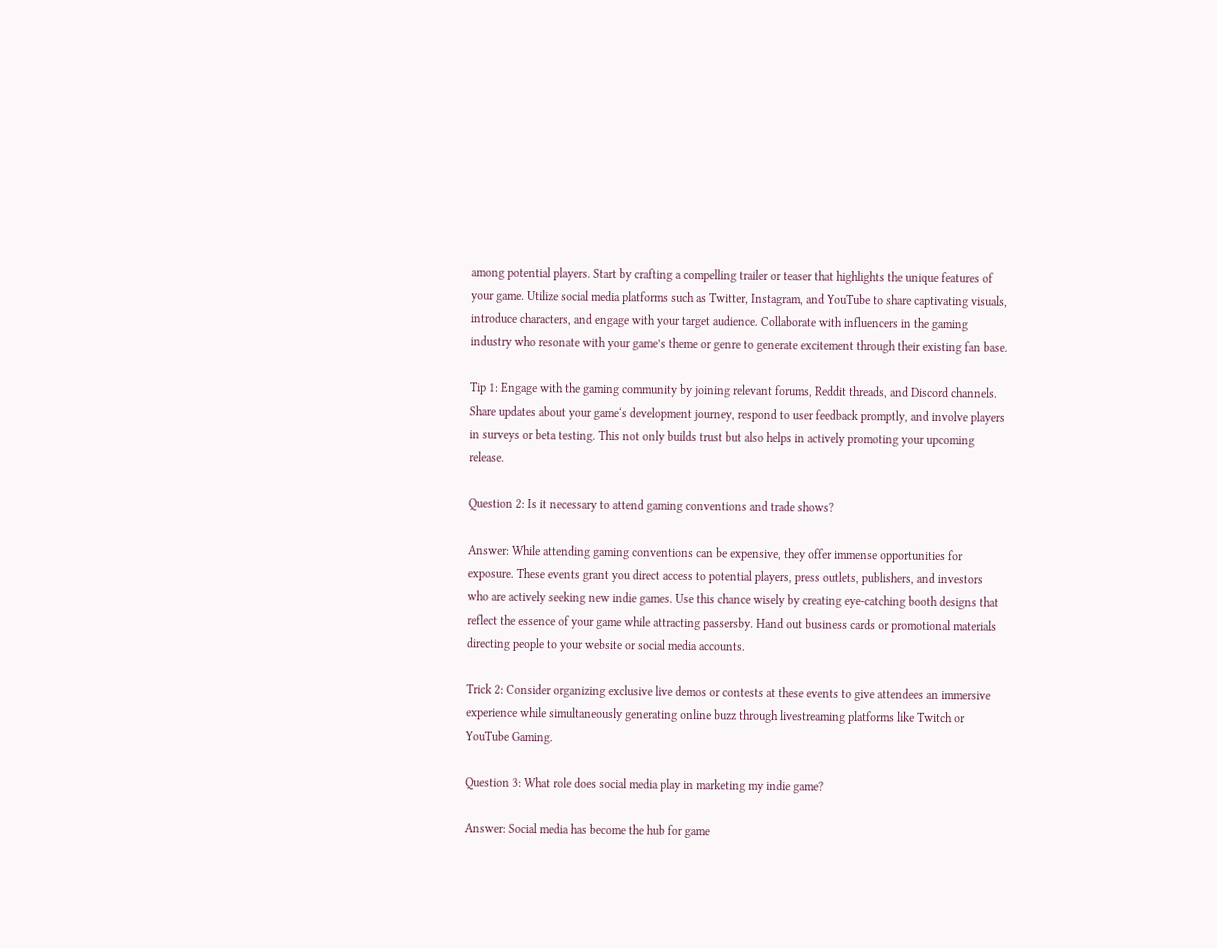among potential players. Start by crafting a compelling trailer or teaser that highlights the unique features of your game. Utilize social media platforms such as Twitter, Instagram, and YouTube to share captivating visuals, introduce characters, and engage with your target audience. Collaborate with influencers in the gaming industry who resonate with your game’s theme or genre to generate excitement through their existing fan base.

Tip 1: Engage with the gaming community by joining relevant forums, Reddit threads, and Discord channels. Share updates about your game‘s development journey, respond to user feedback promptly, and involve players in surveys or beta testing. This not only builds trust but also helps in actively promoting your upcoming release.

Question 2: Is it necessary to attend gaming conventions and trade shows?

Answer: While attending gaming conventions can be expensive, they offer immense opportunities for exposure. These events grant you direct access to potential players, press outlets, publishers, and investors who are actively seeking new indie games. Use this chance wisely by creating eye-catching booth designs that reflect the essence of your game while attracting passersby. Hand out business cards or promotional materials directing people to your website or social media accounts.

Trick 2: Consider organizing exclusive live demos or contests at these events to give attendees an immersive experience while simultaneously generating online buzz through livestreaming platforms like Twitch or YouTube Gaming.

Question 3: What role does social media play in marketing my indie game?

Answer: Social media has become the hub for game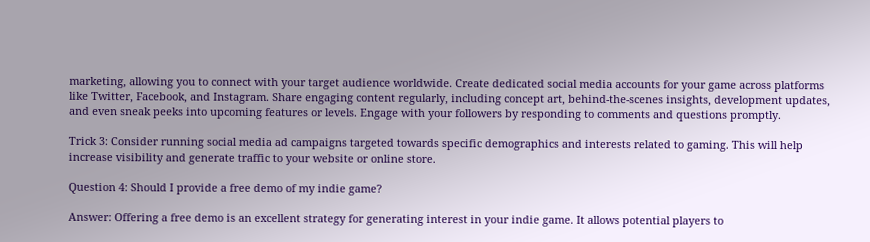marketing, allowing you to connect with your target audience worldwide. Create dedicated social media accounts for your game across platforms like Twitter, Facebook, and Instagram. Share engaging content regularly, including concept art, behind-the-scenes insights, development updates, and even sneak peeks into upcoming features or levels. Engage with your followers by responding to comments and questions promptly.

Trick 3: Consider running social media ad campaigns targeted towards specific demographics and interests related to gaming. This will help increase visibility and generate traffic to your website or online store.

Question 4: Should I provide a free demo of my indie game?

Answer: Offering a free demo is an excellent strategy for generating interest in your indie game. It allows potential players to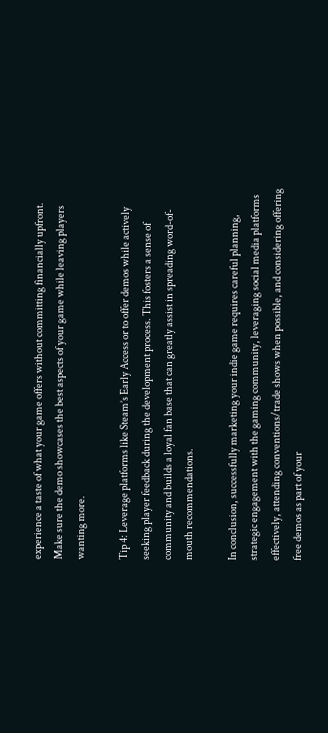experience a taste of what your game offers without committing financially upfront. Make sure the demo showcases the best aspects of your game while leaving players wanting more.

Tip 4: Leverage platforms like Steam’s Early Access or to offer demos while actively seeking player feedback during the development process. This fosters a sense of community and builds a loyal fan base that can greatly assist in spreading word-of-mouth recommendations.

In conclusion, successfully marketing your indie game requires careful planning, strategic engagement with the gaming community, leveraging social media platforms effectively, attending conventions/trade shows when possible, and considering offering free demos as part of your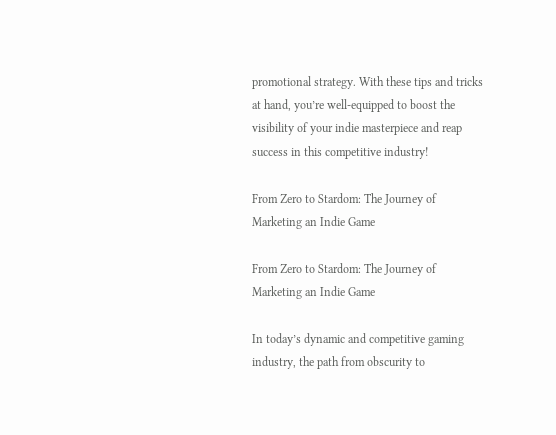promotional strategy. With these tips and tricks at hand, you’re well-equipped to boost the visibility of your indie masterpiece and reap success in this competitive industry!

From Zero to Stardom: The Journey of Marketing an Indie Game

From Zero to Stardom: The Journey of Marketing an Indie Game

In today’s dynamic and competitive gaming industry, the path from obscurity to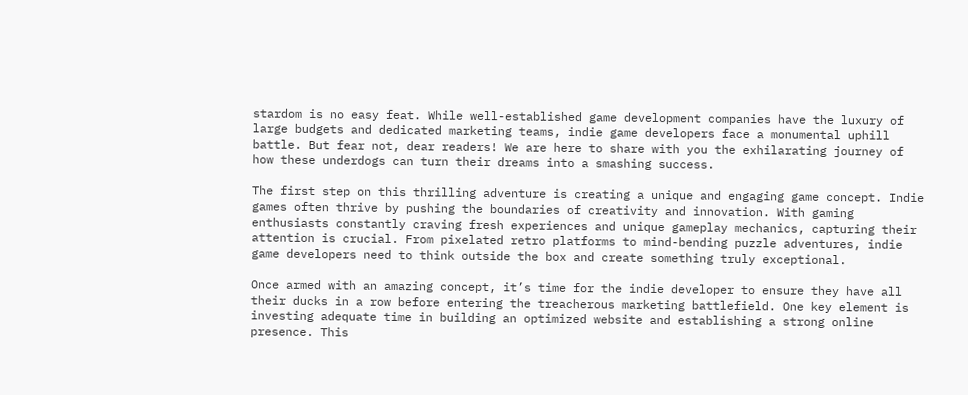stardom is no easy feat. While well-established game development companies have the luxury of large budgets and dedicated marketing teams, indie game developers face a monumental uphill battle. But fear not, dear readers! We are here to share with you the exhilarating journey of how these underdogs can turn their dreams into a smashing success.

The first step on this thrilling adventure is creating a unique and engaging game concept. Indie games often thrive by pushing the boundaries of creativity and innovation. With gaming enthusiasts constantly craving fresh experiences and unique gameplay mechanics, capturing their attention is crucial. From pixelated retro platforms to mind-bending puzzle adventures, indie game developers need to think outside the box and create something truly exceptional.

Once armed with an amazing concept, it’s time for the indie developer to ensure they have all their ducks in a row before entering the treacherous marketing battlefield. One key element is investing adequate time in building an optimized website and establishing a strong online presence. This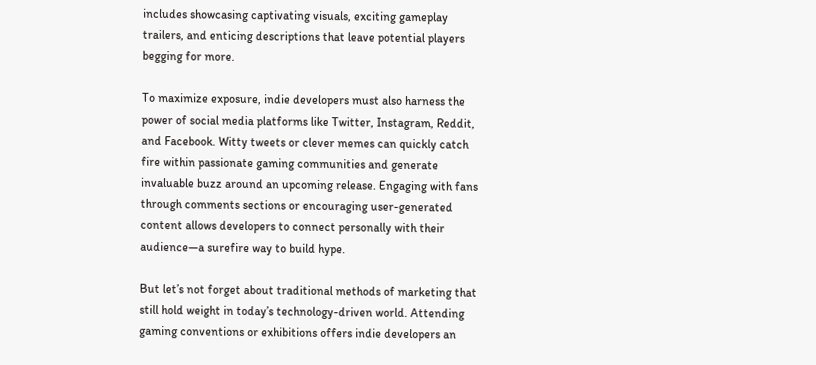includes showcasing captivating visuals, exciting gameplay trailers, and enticing descriptions that leave potential players begging for more.

To maximize exposure, indie developers must also harness the power of social media platforms like Twitter, Instagram, Reddit, and Facebook. Witty tweets or clever memes can quickly catch fire within passionate gaming communities and generate invaluable buzz around an upcoming release. Engaging with fans through comments sections or encouraging user-generated content allows developers to connect personally with their audience—a surefire way to build hype.

But let’s not forget about traditional methods of marketing that still hold weight in today’s technology-driven world. Attending gaming conventions or exhibitions offers indie developers an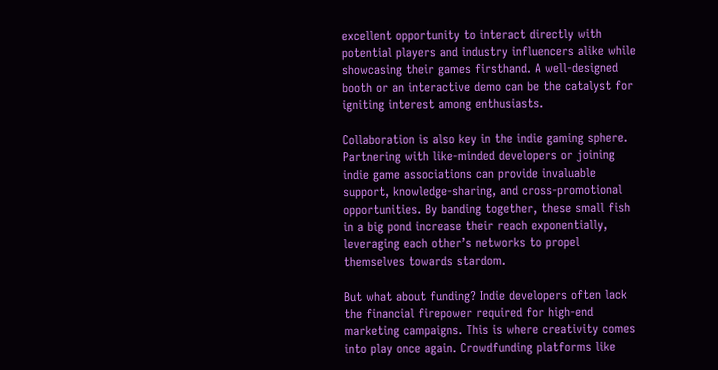excellent opportunity to interact directly with potential players and industry influencers alike while showcasing their games firsthand. A well-designed booth or an interactive demo can be the catalyst for igniting interest among enthusiasts.

Collaboration is also key in the indie gaming sphere. Partnering with like-minded developers or joining indie game associations can provide invaluable support, knowledge-sharing, and cross-promotional opportunities. By banding together, these small fish in a big pond increase their reach exponentially, leveraging each other’s networks to propel themselves towards stardom.

But what about funding? Indie developers often lack the financial firepower required for high-end marketing campaigns. This is where creativity comes into play once again. Crowdfunding platforms like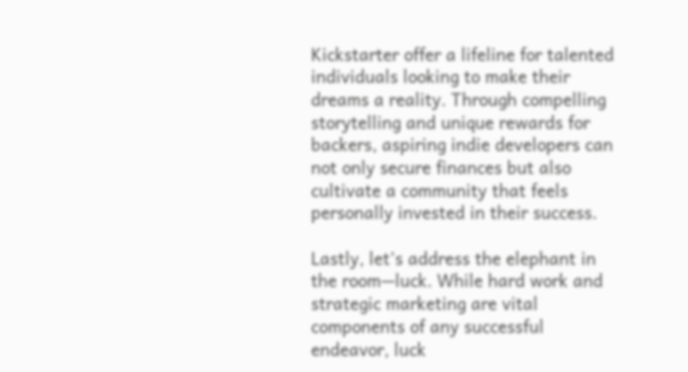Kickstarter offer a lifeline for talented individuals looking to make their dreams a reality. Through compelling storytelling and unique rewards for backers, aspiring indie developers can not only secure finances but also cultivate a community that feels personally invested in their success.

Lastly, let’s address the elephant in the room—luck. While hard work and strategic marketing are vital components of any successful endeavor, luck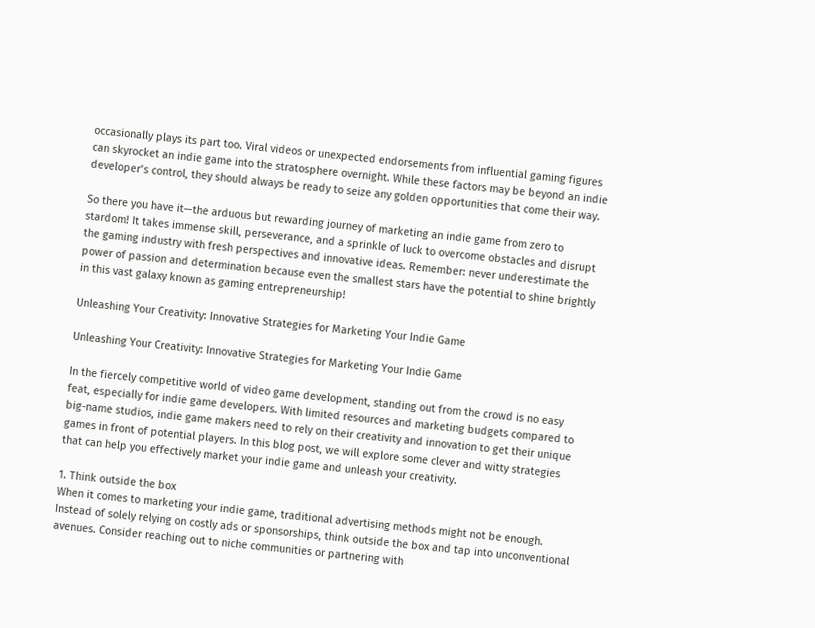occasionally plays its part too. Viral videos or unexpected endorsements from influential gaming figures can skyrocket an indie game into the stratosphere overnight. While these factors may be beyond an indie developer’s control, they should always be ready to seize any golden opportunities that come their way.

So there you have it—the arduous but rewarding journey of marketing an indie game from zero to stardom! It takes immense skill, perseverance, and a sprinkle of luck to overcome obstacles and disrupt the gaming industry with fresh perspectives and innovative ideas. Remember: never underestimate the power of passion and determination because even the smallest stars have the potential to shine brightly in this vast galaxy known as gaming entrepreneurship!

Unleashing Your Creativity: Innovative Strategies for Marketing Your Indie Game

Unleashing Your Creativity: Innovative Strategies for Marketing Your Indie Game

In the fiercely competitive world of video game development, standing out from the crowd is no easy feat, especially for indie game developers. With limited resources and marketing budgets compared to big-name studios, indie game makers need to rely on their creativity and innovation to get their unique games in front of potential players. In this blog post, we will explore some clever and witty strategies that can help you effectively market your indie game and unleash your creativity.

1. Think outside the box
When it comes to marketing your indie game, traditional advertising methods might not be enough. Instead of solely relying on costly ads or sponsorships, think outside the box and tap into unconventional avenues. Consider reaching out to niche communities or partnering with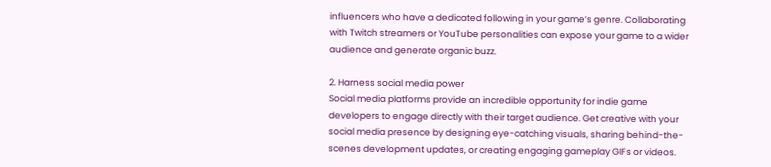influencers who have a dedicated following in your game’s genre. Collaborating with Twitch streamers or YouTube personalities can expose your game to a wider audience and generate organic buzz.

2. Harness social media power
Social media platforms provide an incredible opportunity for indie game developers to engage directly with their target audience. Get creative with your social media presence by designing eye-catching visuals, sharing behind-the-scenes development updates, or creating engaging gameplay GIFs or videos.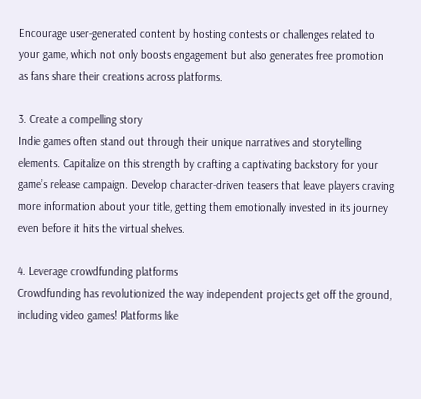Encourage user-generated content by hosting contests or challenges related to your game, which not only boosts engagement but also generates free promotion as fans share their creations across platforms.

3. Create a compelling story
Indie games often stand out through their unique narratives and storytelling elements. Capitalize on this strength by crafting a captivating backstory for your game’s release campaign. Develop character-driven teasers that leave players craving more information about your title, getting them emotionally invested in its journey even before it hits the virtual shelves.

4. Leverage crowdfunding platforms
Crowdfunding has revolutionized the way independent projects get off the ground, including video games! Platforms like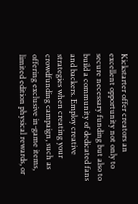Kickstarter offer creators an excellent opportunity not only to secure necessary funding but also to build a community of dedicated fans and backers. Employ creative strategies when creating your crowdfunding campaign, such as offering exclusive in-game items, limited edition physical rewards, or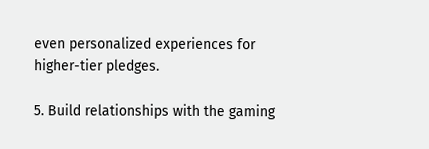even personalized experiences for higher-tier pledges.

5. Build relationships with the gaming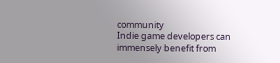community
Indie game developers can immensely benefit from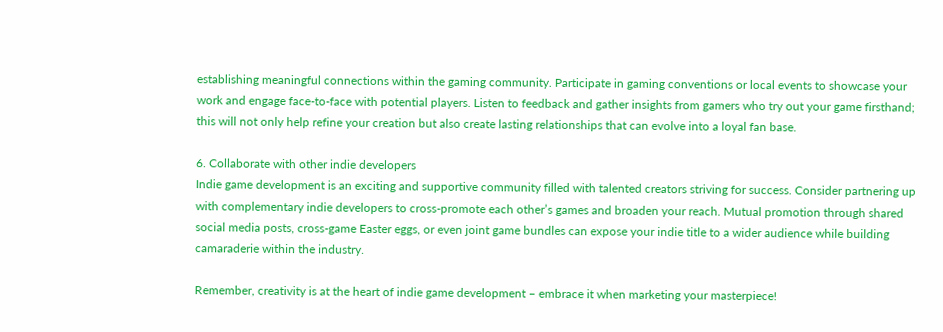establishing meaningful connections within the gaming community. Participate in gaming conventions or local events to showcase your work and engage face-to-face with potential players. Listen to feedback and gather insights from gamers who try out your game firsthand; this will not only help refine your creation but also create lasting relationships that can evolve into a loyal fan base.

6. Collaborate with other indie developers
Indie game development is an exciting and supportive community filled with talented creators striving for success. Consider partnering up with complementary indie developers to cross-promote each other’s games and broaden your reach. Mutual promotion through shared social media posts, cross-game Easter eggs, or even joint game bundles can expose your indie title to a wider audience while building camaraderie within the industry.

Remember, creativity is at the heart of indie game development – embrace it when marketing your masterpiece!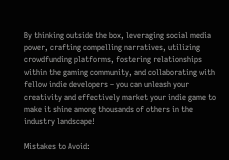By thinking outside the box, leveraging social media power, crafting compelling narratives, utilizing crowdfunding platforms, fostering relationships within the gaming community, and collaborating with fellow indie developers – you can unleash your creativity and effectively market your indie game to make it shine among thousands of others in the industry landscape!

Mistakes to Avoid: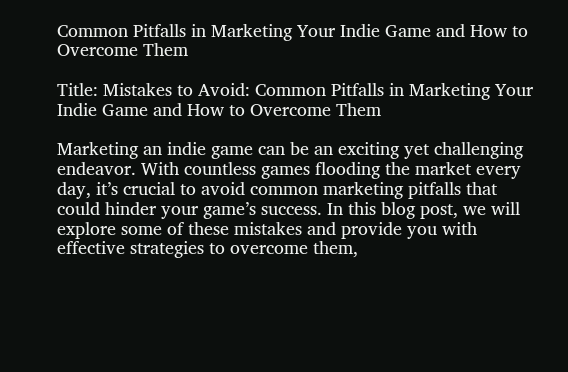Common Pitfalls in Marketing Your Indie Game and How to Overcome Them

Title: Mistakes to Avoid: Common Pitfalls in Marketing Your Indie Game and How to Overcome Them

Marketing an indie game can be an exciting yet challenging endeavor. With countless games flooding the market every day, it’s crucial to avoid common marketing pitfalls that could hinder your game’s success. In this blog post, we will explore some of these mistakes and provide you with effective strategies to overcome them,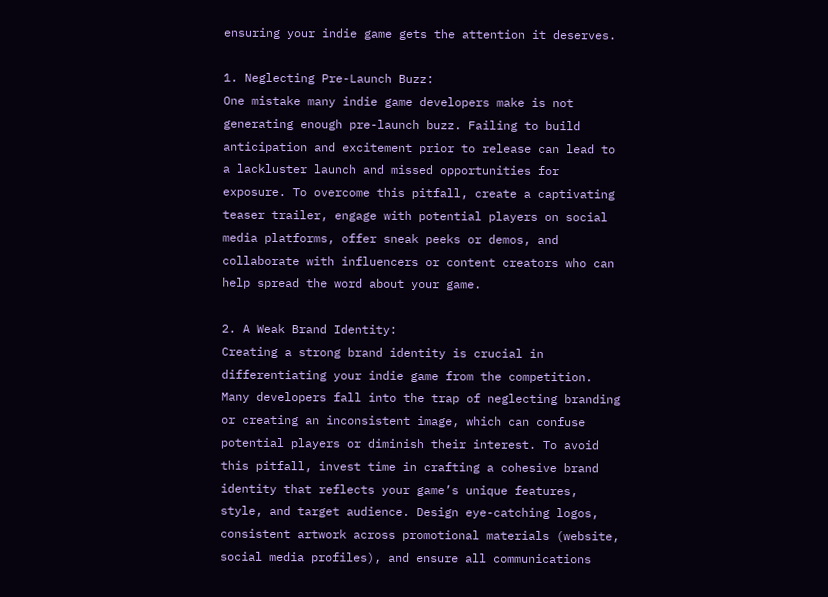ensuring your indie game gets the attention it deserves.

1. Neglecting Pre-Launch Buzz:
One mistake many indie game developers make is not generating enough pre-launch buzz. Failing to build anticipation and excitement prior to release can lead to a lackluster launch and missed opportunities for exposure. To overcome this pitfall, create a captivating teaser trailer, engage with potential players on social media platforms, offer sneak peeks or demos, and collaborate with influencers or content creators who can help spread the word about your game.

2. A Weak Brand Identity:
Creating a strong brand identity is crucial in differentiating your indie game from the competition. Many developers fall into the trap of neglecting branding or creating an inconsistent image, which can confuse potential players or diminish their interest. To avoid this pitfall, invest time in crafting a cohesive brand identity that reflects your game’s unique features, style, and target audience. Design eye-catching logos, consistent artwork across promotional materials (website, social media profiles), and ensure all communications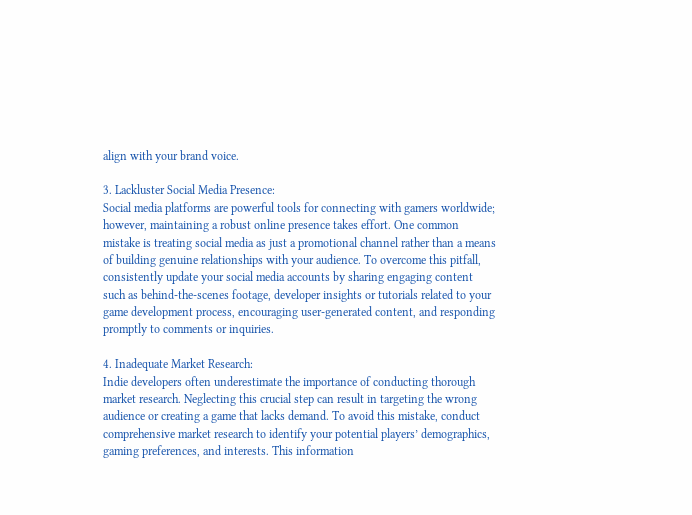align with your brand voice.

3. Lackluster Social Media Presence:
Social media platforms are powerful tools for connecting with gamers worldwide; however, maintaining a robust online presence takes effort. One common mistake is treating social media as just a promotional channel rather than a means of building genuine relationships with your audience. To overcome this pitfall, consistently update your social media accounts by sharing engaging content such as behind-the-scenes footage, developer insights or tutorials related to your game development process, encouraging user-generated content, and responding promptly to comments or inquiries.

4. Inadequate Market Research:
Indie developers often underestimate the importance of conducting thorough market research. Neglecting this crucial step can result in targeting the wrong audience or creating a game that lacks demand. To avoid this mistake, conduct comprehensive market research to identify your potential players’ demographics, gaming preferences, and interests. This information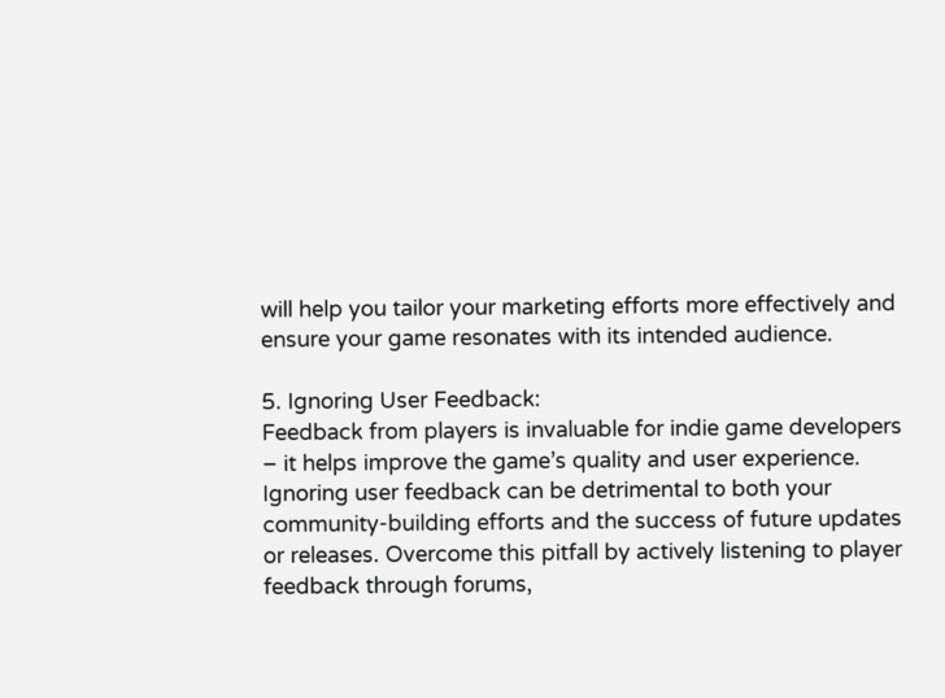will help you tailor your marketing efforts more effectively and ensure your game resonates with its intended audience.

5. Ignoring User Feedback:
Feedback from players is invaluable for indie game developers – it helps improve the game’s quality and user experience. Ignoring user feedback can be detrimental to both your community-building efforts and the success of future updates or releases. Overcome this pitfall by actively listening to player feedback through forums,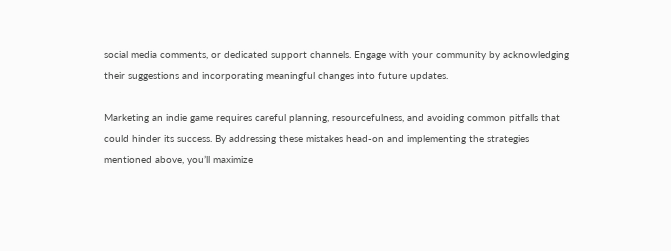social media comments, or dedicated support channels. Engage with your community by acknowledging their suggestions and incorporating meaningful changes into future updates.

Marketing an indie game requires careful planning, resourcefulness, and avoiding common pitfalls that could hinder its success. By addressing these mistakes head-on and implementing the strategies mentioned above, you’ll maximize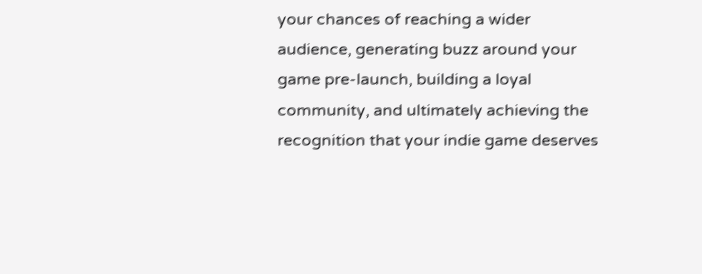your chances of reaching a wider audience, generating buzz around your game pre-launch, building a loyal community, and ultimately achieving the recognition that your indie game deserves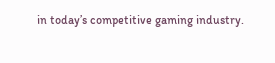in today’s competitive gaming industry.